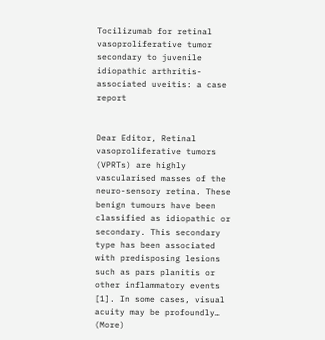Tocilizumab for retinal vasoproliferative tumor secondary to juvenile idiopathic arthritis-associated uveitis: a case report


Dear Editor, Retinal vasoproliferative tumors (VPRTs) are highly vascularised masses of the neuro-sensory retina. These benign tumours have been classified as idiopathic or secondary. This secondary type has been associated with predisposing lesions such as pars planitis or other inflammatory events [1]. In some cases, visual acuity may be profoundly… (More)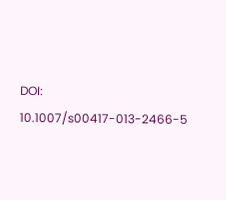DOI: 10.1007/s00417-013-2466-5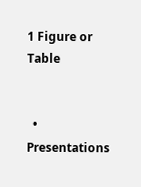1 Figure or Table


  • Presentations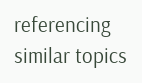referencing similar topics